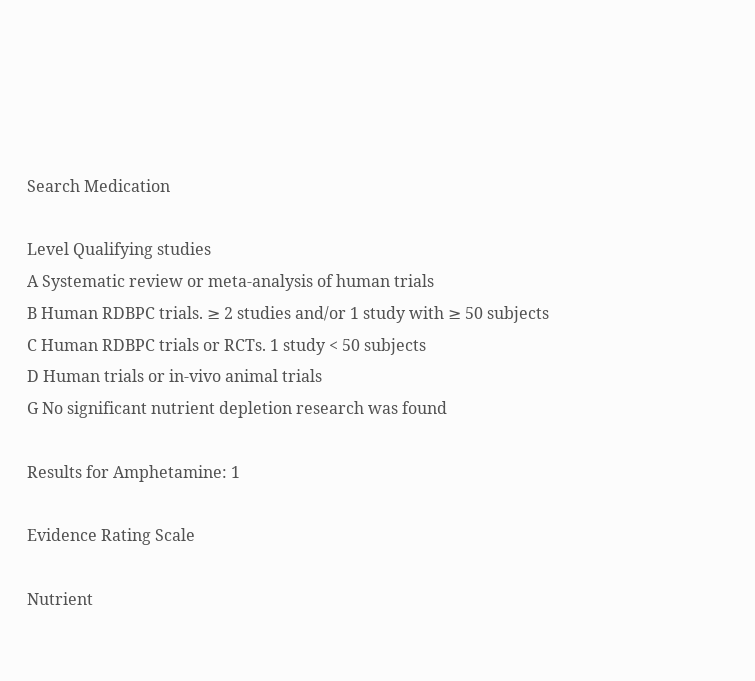Search Medication

Level Qualifying studies
A Systematic review or meta-analysis of human trials
B Human RDBPC trials. ≥ 2 studies and/or 1 study with ≥ 50 subjects
C Human RDBPC trials or RCTs. 1 study < 50 subjects
D Human trials or in-vivo animal trials
G No significant nutrient depletion research was found

Results for Amphetamine: 1

Evidence Rating Scale

Nutrient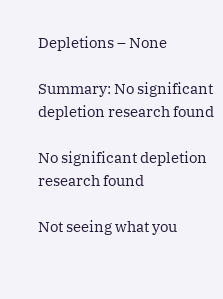Depletions – None

Summary: No significant depletion research found

No significant depletion research found

Not seeing what you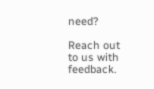need?

Reach out to us with feedback.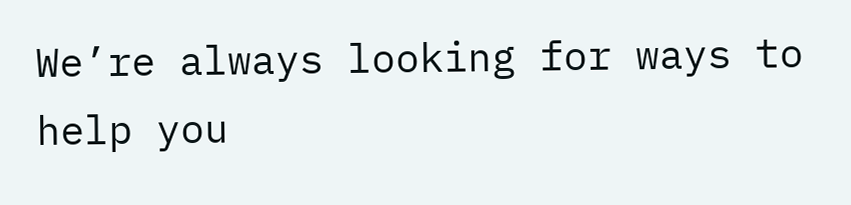We’re always looking for ways to help you